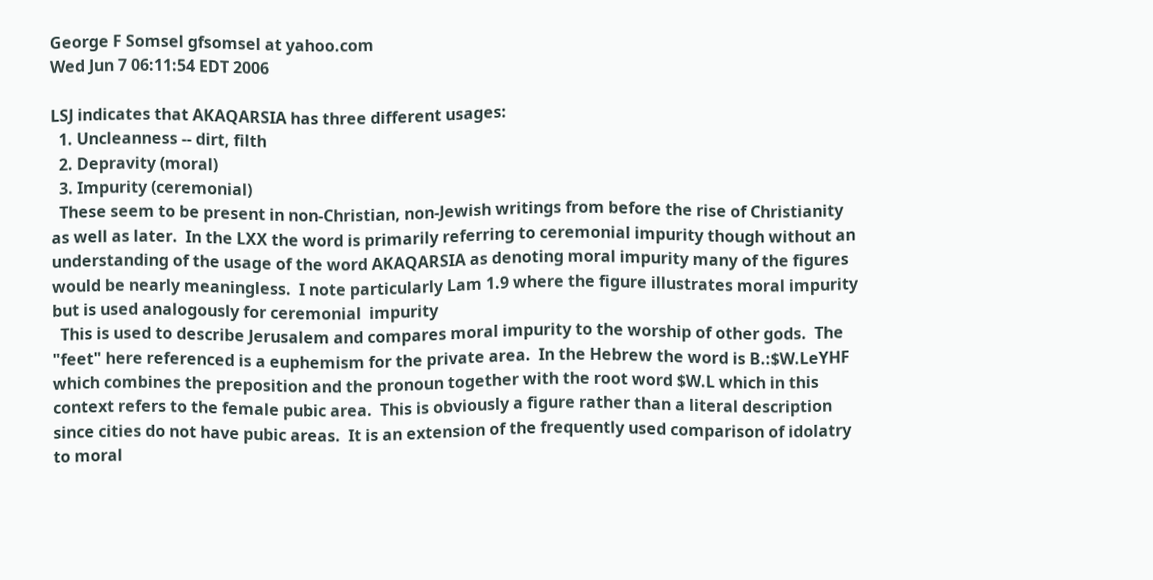George F Somsel gfsomsel at yahoo.com
Wed Jun 7 06:11:54 EDT 2006

LSJ indicates that AKAQARSIA has three different usages:
  1. Uncleanness -- dirt, filth
  2. Depravity (moral)
  3. Impurity (ceremonial)
  These seem to be present in non-Christian, non-Jewish writings from before the rise of Christianity as well as later.  In the LXX the word is primarily referring to ceremonial impurity though without an understanding of the usage of the word AKAQARSIA as denoting moral impurity many of the figures would be nearly meaningless.  I note particularly Lam 1.9 where the figure illustrates moral impurity but is used analogously for ceremonial  impurity
  This is used to describe Jerusalem and compares moral impurity to the worship of other gods.  The "feet" here referenced is a euphemism for the private area.  In the Hebrew the word is B.:$W.LeYHF which combines the preposition and the pronoun together with the root word $W.L which in this context refers to the female pubic area.  This is obviously a figure rather than a literal description since cities do not have pubic areas.  It is an extension of the frequently used comparison of idolatry to moral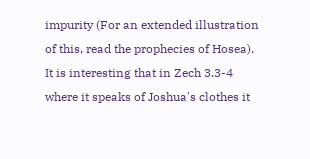impurity (For an extended illustration of this, read the prophecies of Hosea).  It is interesting that in Zech 3.3-4 where it speaks of Joshua's clothes it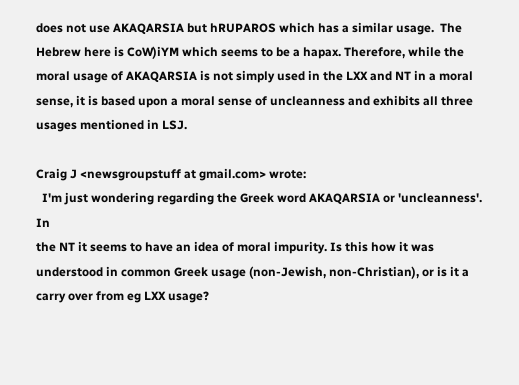does not use AKAQARSIA but hRUPAROS which has a similar usage.  The Hebrew here is CoW)iYM which seems to be a hapax. Therefore, while the moral usage of AKAQARSIA is not simply used in the LXX and NT in a moral sense, it is based upon a moral sense of uncleanness and exhibits all three usages mentioned in LSJ.

Craig J <newsgroupstuff at gmail.com> wrote:
  I'm just wondering regarding the Greek word AKAQARSIA or 'uncleanness'. In
the NT it seems to have an idea of moral impurity. Is this how it was
understood in common Greek usage (non-Jewish, non-Christian), or is it a
carry over from eg LXX usage?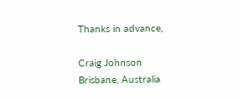Thanks in advance,

Craig Johnson
Brisbane, Australia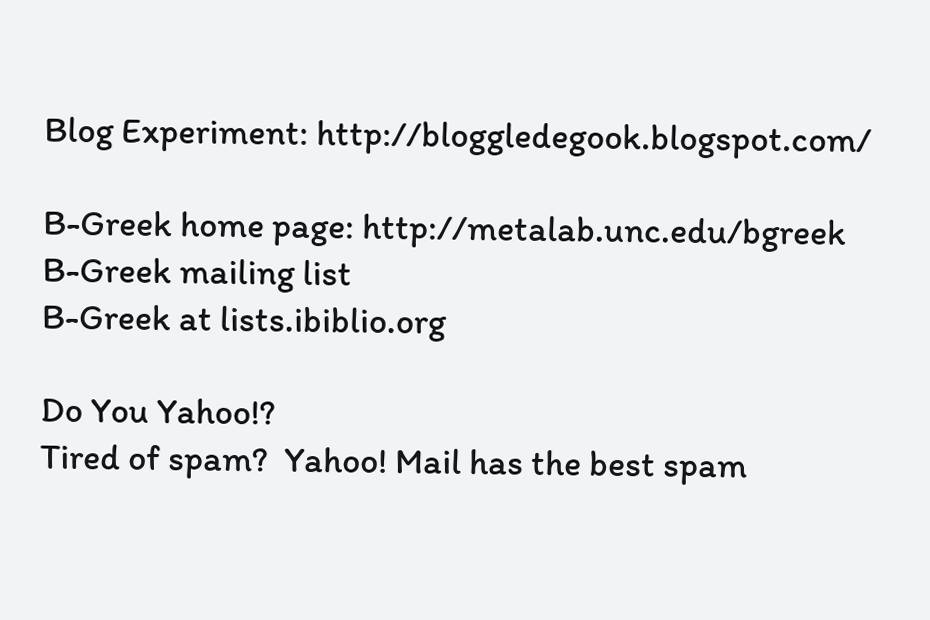Blog Experiment: http://bloggledegook.blogspot.com/

B-Greek home page: http://metalab.unc.edu/bgreek
B-Greek mailing list
B-Greek at lists.ibiblio.org

Do You Yahoo!?
Tired of spam?  Yahoo! Mail has the best spam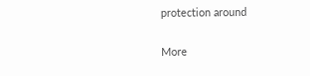protection around

More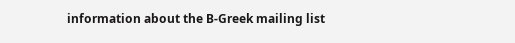information about the B-Greek mailing list